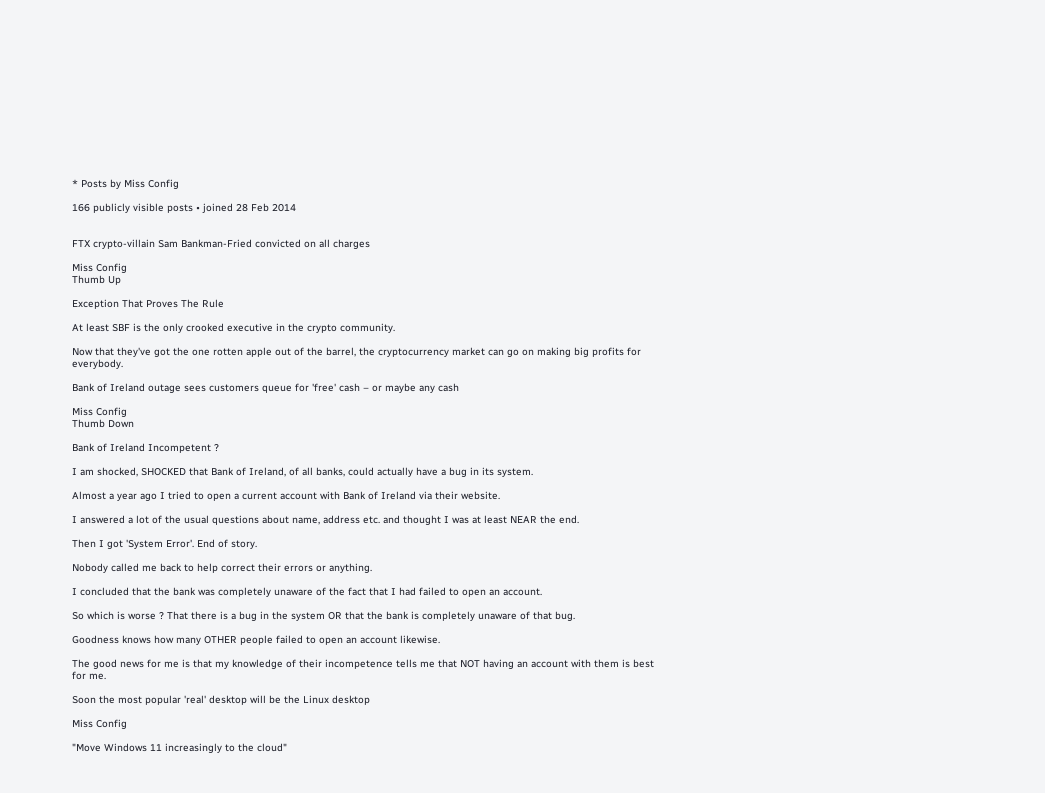* Posts by Miss Config

166 publicly visible posts • joined 28 Feb 2014


FTX crypto-villain Sam Bankman-Fried convicted on all charges

Miss Config
Thumb Up

Exception That Proves The Rule

At least SBF is the only crooked executive in the crypto community.

Now that they've got the one rotten apple out of the barrel, the cryptocurrency market can go on making big profits for everybody.

Bank of Ireland outage sees customers queue for 'free' cash – or maybe any cash

Miss Config
Thumb Down

Bank of Ireland Incompetent ?

I am shocked, SHOCKED that Bank of Ireland, of all banks, could actually have a bug in its system.

Almost a year ago I tried to open a current account with Bank of Ireland via their website.

I answered a lot of the usual questions about name, address etc. and thought I was at least NEAR the end.

Then I got 'System Error'. End of story.

Nobody called me back to help correct their errors or anything.

I concluded that the bank was completely unaware of the fact that I had failed to open an account.

So which is worse ? That there is a bug in the system OR that the bank is completely unaware of that bug.

Goodness knows how many OTHER people failed to open an account likewise.

The good news for me is that my knowledge of their incompetence tells me that NOT having an account with them is best for me.

Soon the most popular 'real' desktop will be the Linux desktop

Miss Config

"Move Windows 11 increasingly to the cloud"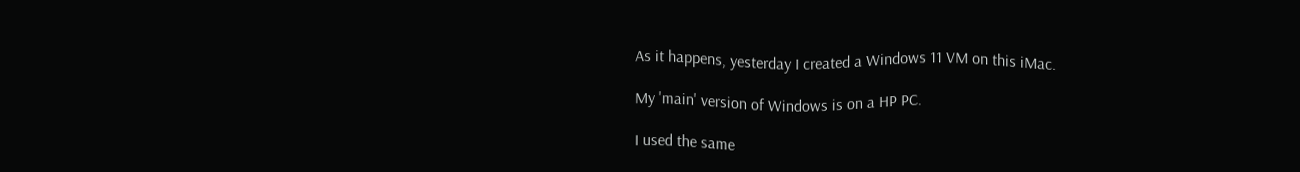As it happens, yesterday I created a Windows 11 VM on this iMac.

My 'main' version of Windows is on a HP PC.

I used the same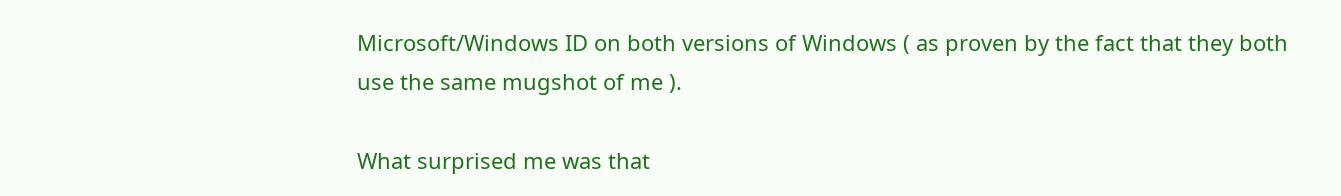Microsoft/Windows ID on both versions of Windows ( as proven by the fact that they both use the same mugshot of me ).

What surprised me was that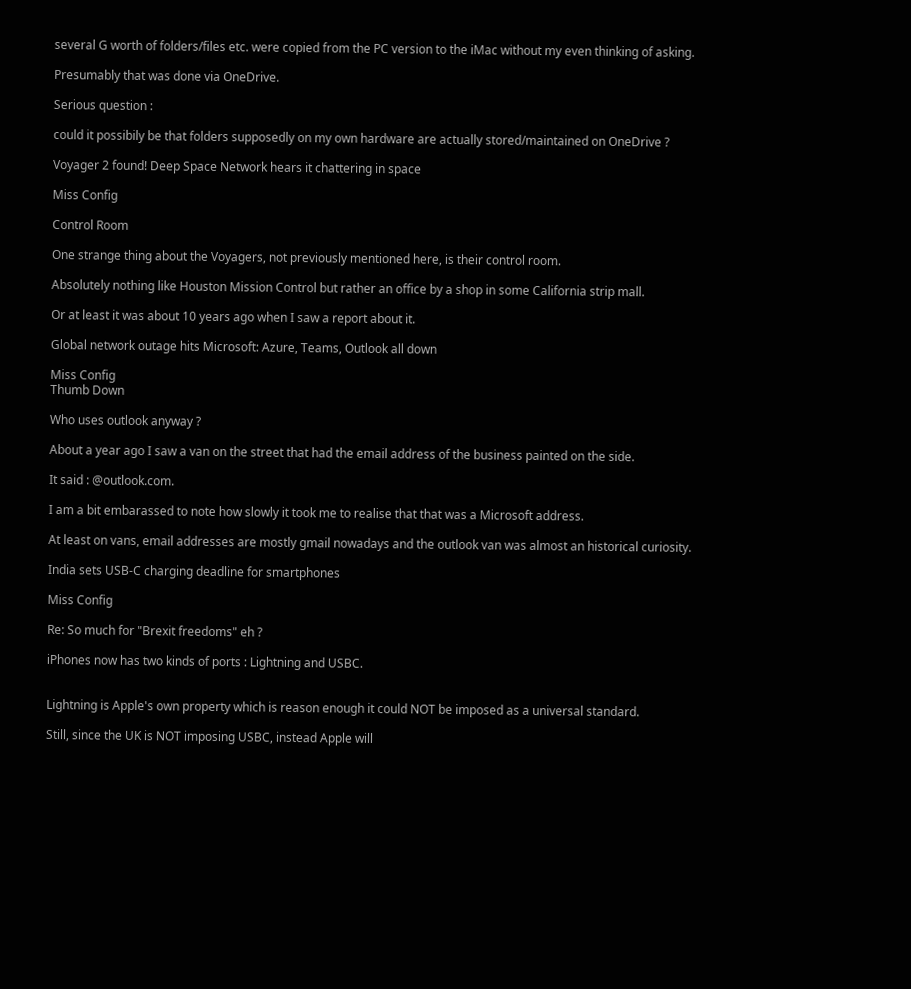several G worth of folders/files etc. were copied from the PC version to the iMac without my even thinking of asking.

Presumably that was done via OneDrive.

Serious question :

could it possibily be that folders supposedly on my own hardware are actually stored/maintained on OneDrive ?

Voyager 2 found! Deep Space Network hears it chattering in space

Miss Config

Control Room

One strange thing about the Voyagers, not previously mentioned here, is their control room.

Absolutely nothing like Houston Mission Control but rather an office by a shop in some California strip mall.

Or at least it was about 10 years ago when I saw a report about it.

Global network outage hits Microsoft: Azure, Teams, Outlook all down

Miss Config
Thumb Down

Who uses outlook anyway ?

About a year ago I saw a van on the street that had the email address of the business painted on the side.

It said : @outlook.com.

I am a bit embarassed to note how slowly it took me to realise that that was a Microsoft address.

At least on vans, email addresses are mostly gmail nowadays and the outlook van was almost an historical curiosity.

India sets USB-C charging deadline for smartphones

Miss Config

Re: So much for "Brexit freedoms" eh ?

iPhones now has two kinds of ports : Lightning and USBC.


Lightning is Apple's own property which is reason enough it could NOT be imposed as a universal standard.

Still, since the UK is NOT imposing USBC, instead Apple will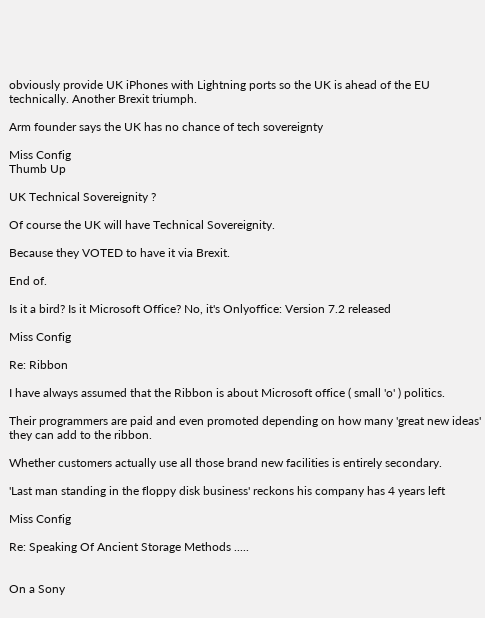obviously provide UK iPhones with Lightning ports so the UK is ahead of the EU technically. Another Brexit triumph.

Arm founder says the UK has no chance of tech sovereignty

Miss Config
Thumb Up

UK Technical Sovereignity ?

Of course the UK will have Technical Sovereignity.

Because they VOTED to have it via Brexit.

End of.

Is it a bird? Is it Microsoft Office? No, it's Onlyoffice: Version 7.2 released

Miss Config

Re: Ribbon

I have always assumed that the Ribbon is about Microsoft office ( small 'o' ) politics.

Their programmers are paid and even promoted depending on how many 'great new ideas' they can add to the ribbon.

Whether customers actually use all those brand new facilities is entirely secondary.

'Last man standing in the floppy disk business' reckons his company has 4 years left

Miss Config

Re: Speaking Of Ancient Storage Methods .....


On a Sony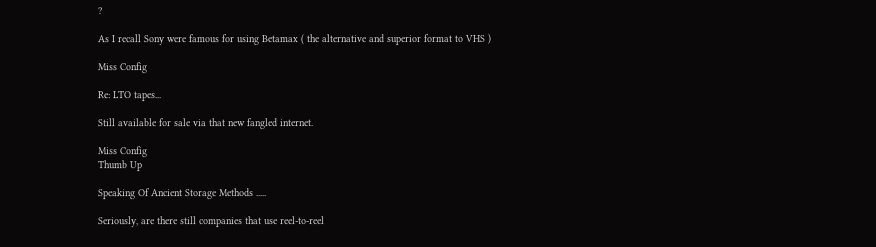?

As I recall Sony were famous for using Betamax ( the alternative and superior format to VHS )

Miss Config

Re: LTO tapes...

Still available for sale via that new fangled internet.

Miss Config
Thumb Up

Speaking Of Ancient Storage Methods .....

Seriously, are there still companies that use reel-to-reel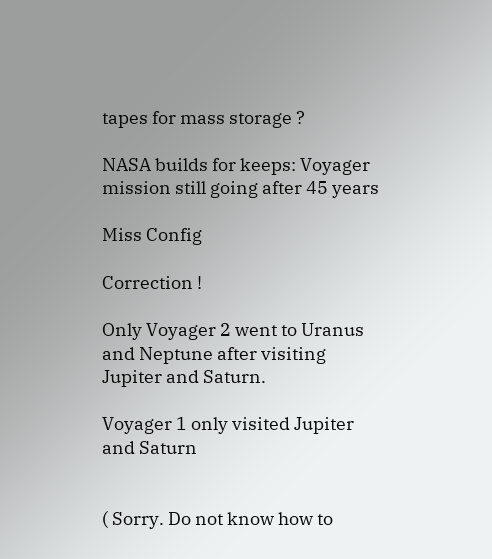tapes for mass storage ?

NASA builds for keeps: Voyager mission still going after 45 years

Miss Config

Correction !

Only Voyager 2 went to Uranus and Neptune after visiting Jupiter and Saturn.

Voyager 1 only visited Jupiter and Saturn


( Sorry. Do not know how to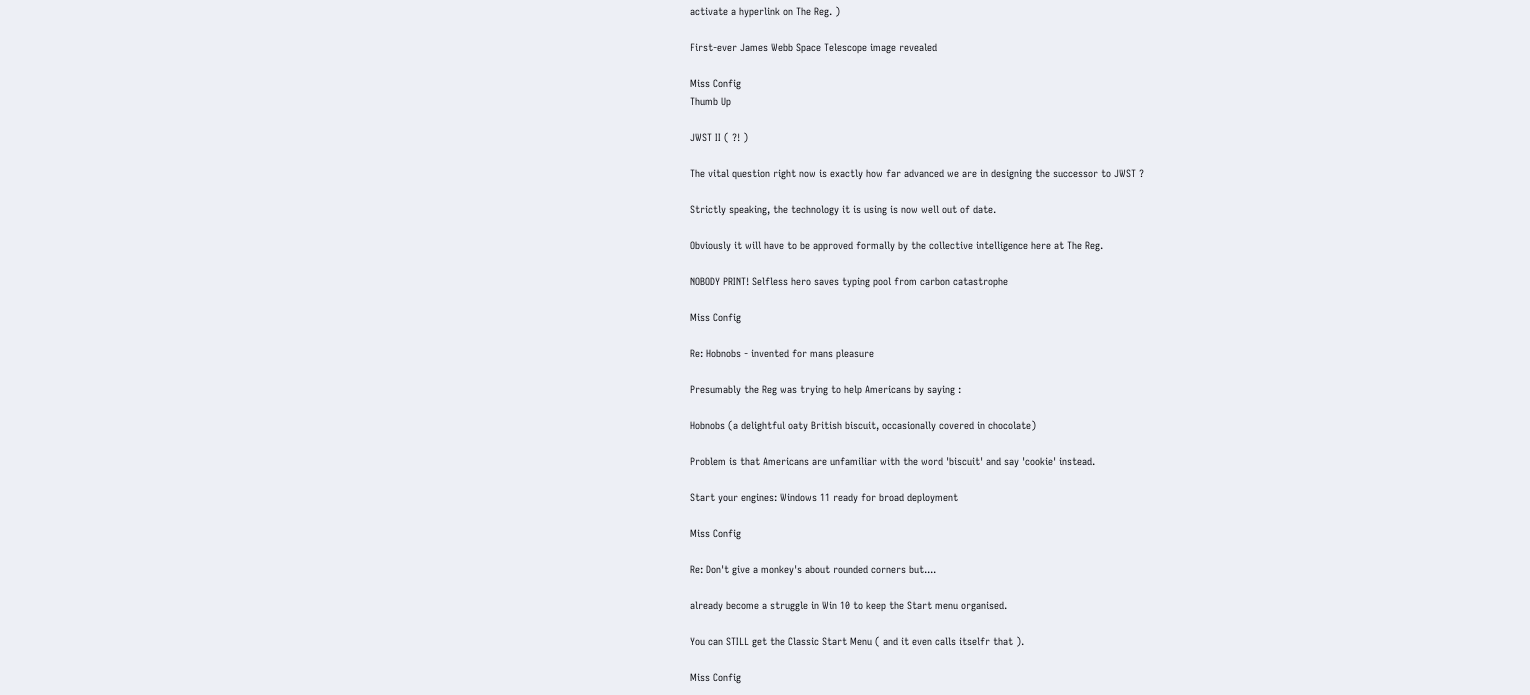activate a hyperlink on The Reg. )

First-ever James Webb Space Telescope image revealed

Miss Config
Thumb Up

JWST II ( ?! )

The vital question right now is exactly how far advanced we are in designing the successor to JWST ?

Strictly speaking, the technology it is using is now well out of date.

Obviously it will have to be approved formally by the collective intelligence here at The Reg.

NOBODY PRINT! Selfless hero saves typing pool from carbon catastrophe

Miss Config

Re: Hobnobs - invented for mans pleasure

Presumably the Reg was trying to help Americans by saying :

Hobnobs (a delightful oaty British biscuit, occasionally covered in chocolate)

Problem is that Americans are unfamiliar with the word 'biscuit' and say 'cookie' instead.

Start your engines: Windows 11 ready for broad deployment

Miss Config

Re: Don't give a monkey's about rounded corners but....

already become a struggle in Win 10 to keep the Start menu organised.

You can STILL get the Classic Start Menu ( and it even calls itselfr that ).

Miss Config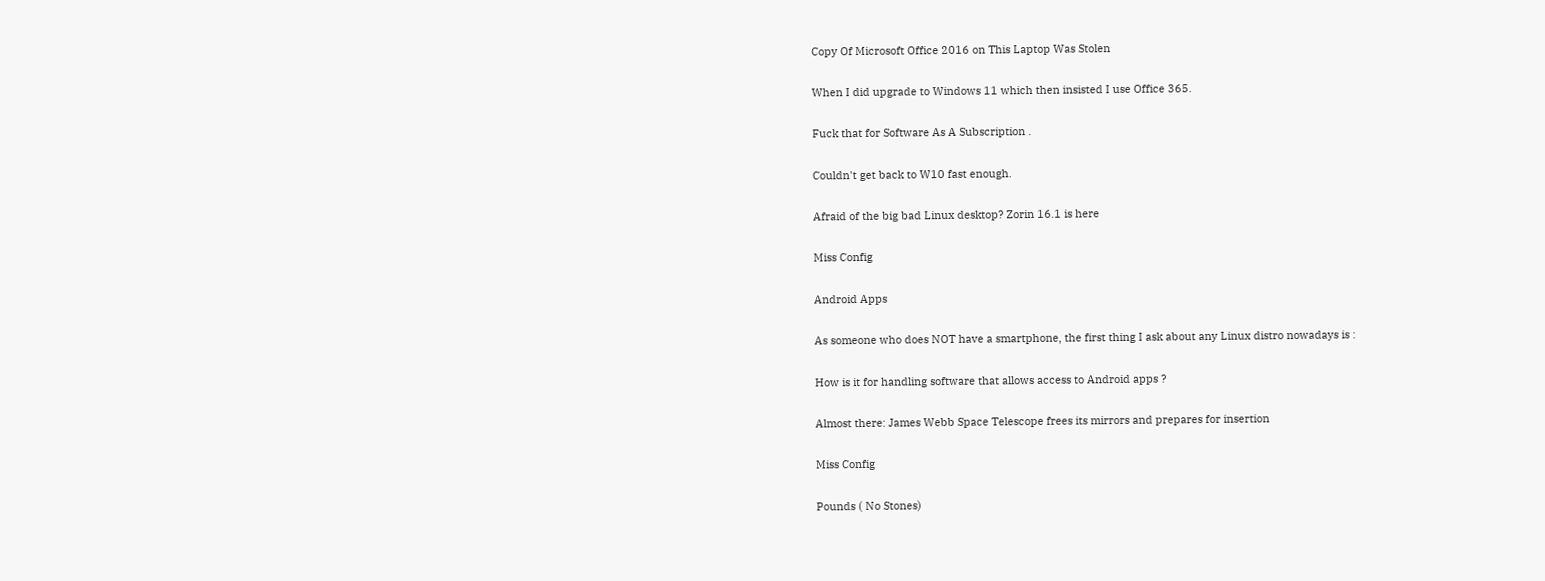Copy Of Microsoft Office 2016 on This Laptop Was Stolen

When I did upgrade to Windows 11 which then insisted I use Office 365.

Fuck that for Software As A Subscription .

Couldn't get back to W10 fast enough.

Afraid of the big bad Linux desktop? Zorin 16.1 is here

Miss Config

Android Apps

As someone who does NOT have a smartphone, the first thing I ask about any Linux distro nowadays is :

How is it for handling software that allows access to Android apps ?

Almost there: James Webb Space Telescope frees its mirrors and prepares for insertion

Miss Config

Pounds ( No Stones)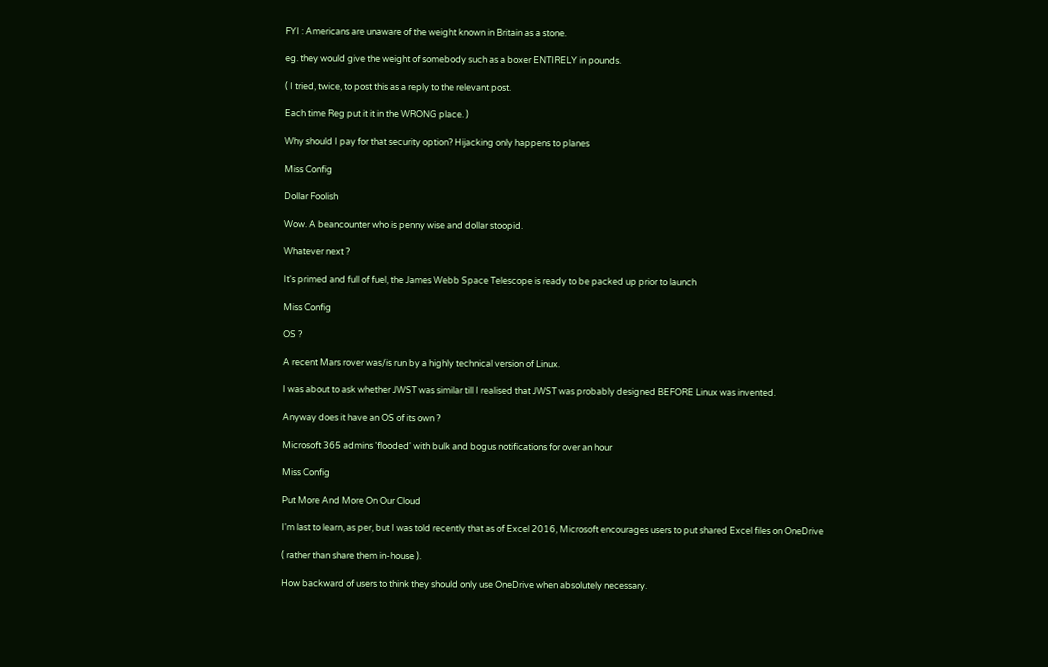FYI : Americans are unaware of the weight known in Britain as a stone.

eg. they would give the weight of somebody such as a boxer ENTIRELY in pounds.

( I tried, twice, to post this as a reply to the relevant post.

Each time Reg put it it in the WRONG place. )

Why should I pay for that security option? Hijacking only happens to planes

Miss Config

Dollar Foolish

Wow. A beancounter who is penny wise and dollar stoopid.

Whatever next ?

It's primed and full of fuel, the James Webb Space Telescope is ready to be packed up prior to launch

Miss Config

OS ?

A recent Mars rover was/is run by a highly technical version of Linux.

I was about to ask whether JWST was similar till I realised that JWST was probably designed BEFORE Linux was invented.

Anyway does it have an OS of its own ?

Microsoft 365 admins 'flooded' with bulk and bogus notifications for over an hour

Miss Config

Put More And More On Our Cloud

I'm last to learn, as per, but I was told recently that as of Excel 2016, Microsoft encourages users to put shared Excel files on OneDrive

( rather than share them in-house ).

How backward of users to think they should only use OneDrive when absolutely necessary.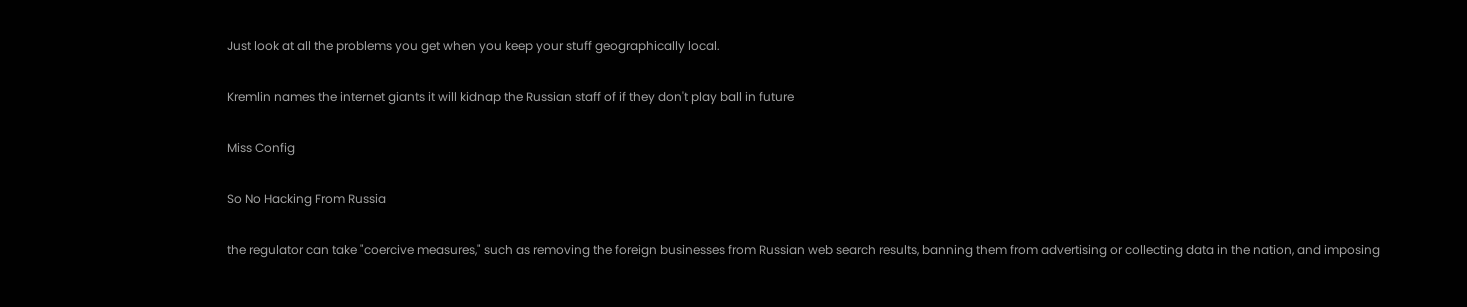Just look at all the problems you get when you keep your stuff geographically local.

Kremlin names the internet giants it will kidnap the Russian staff of if they don't play ball in future

Miss Config

So No Hacking From Russia

the regulator can take "coercive measures," such as removing the foreign businesses from Russian web search results, banning them from advertising or collecting data in the nation, and imposing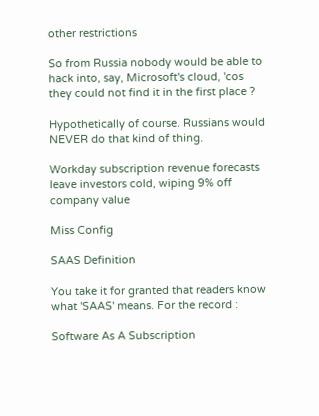other restrictions

So from Russia nobody would be able to hack into, say, Microsoft's cloud, 'cos they could not find it in the first place ?

Hypothetically of course. Russians would NEVER do that kind of thing.

Workday subscription revenue forecasts leave investors cold, wiping 9% off company value

Miss Config

SAAS Definition

You take it for granted that readers know what 'SAAS' means. For the record :

Software As A Subscription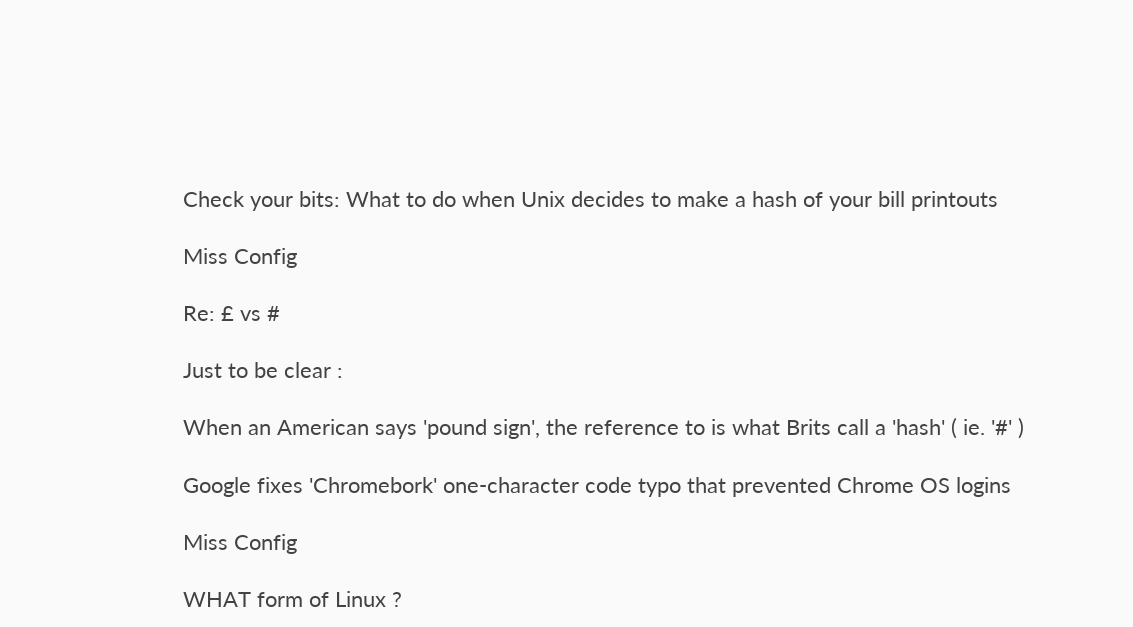Check your bits: What to do when Unix decides to make a hash of your bill printouts

Miss Config

Re: £ vs #

Just to be clear :

When an American says 'pound sign', the reference to is what Brits call a 'hash' ( ie. '#' )

Google fixes 'Chromebork' one-character code typo that prevented Chrome OS logins

Miss Config

WHAT form of Linux ?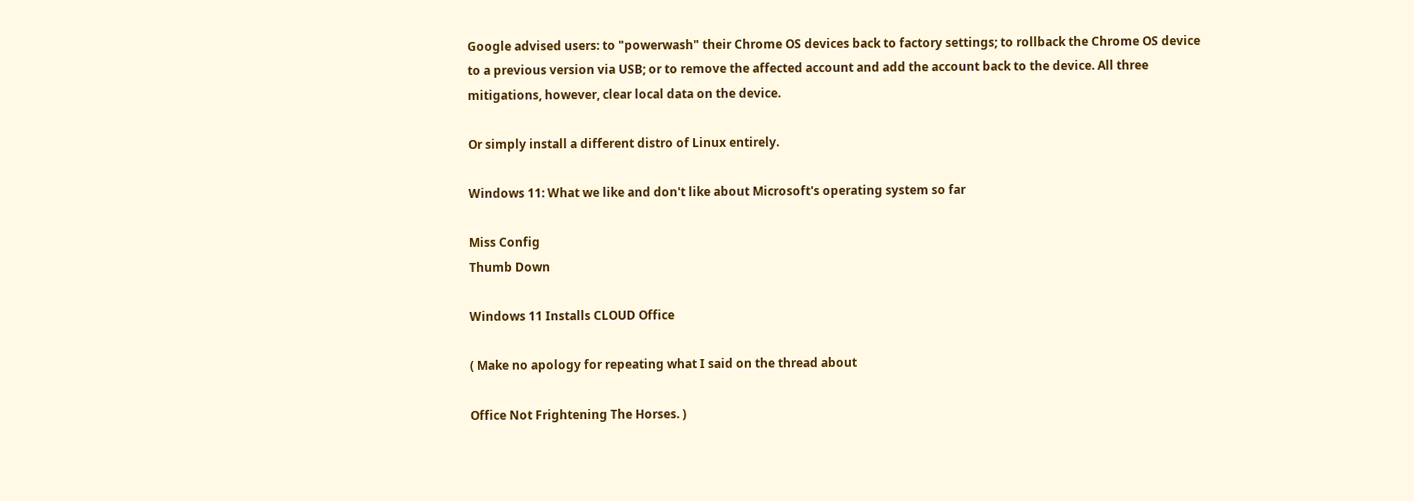Google advised users: to "powerwash" their Chrome OS devices back to factory settings; to rollback the Chrome OS device to a previous version via USB; or to remove the affected account and add the account back to the device. All three mitigations, however, clear local data on the device.

Or simply install a different distro of Linux entirely.

Windows 11: What we like and don't like about Microsoft's operating system so far

Miss Config
Thumb Down

Windows 11 Installs CLOUD Office

( Make no apology for repeating what I said on the thread about

Office Not Frightening The Horses. )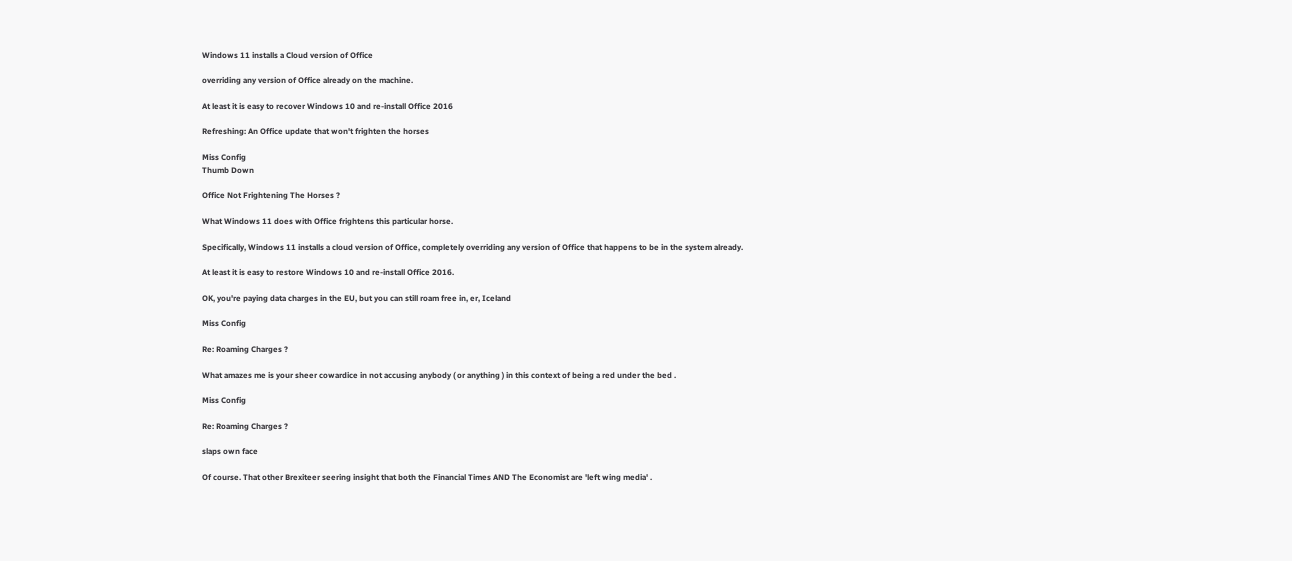Windows 11 installs a Cloud version of Office

overriding any version of Office already on the machine.

At least it is easy to recover Windows 10 and re-install Office 2016

Refreshing: An Office update that won't frighten the horses

Miss Config
Thumb Down

Office Not Frightening The Horses ?

What Windows 11 does with Office frightens this particular horse.

Specifically, Windows 11 installs a cloud version of Office, completely overriding any version of Office that happens to be in the system already.

At least it is easy to restore Windows 10 and re-install Office 2016.

OK, you're paying data charges in the EU, but you can still roam free in, er, Iceland

Miss Config

Re: Roaming Charges ?

What amazes me is your sheer cowardice in not accusing anybody ( or anything ) in this context of being a red under the bed .

Miss Config

Re: Roaming Charges ?

slaps own face

Of course. That other Brexiteer seering insight that both the Financial Times AND The Economist are 'left wing media' .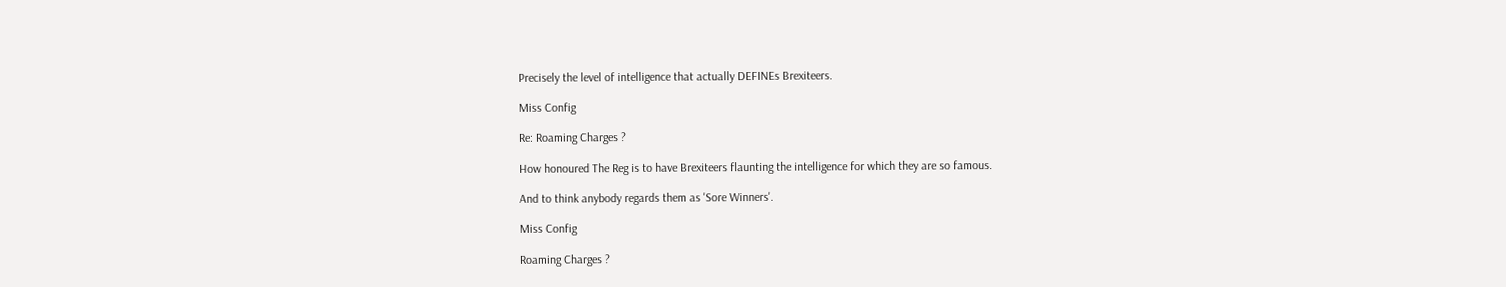Precisely the level of intelligence that actually DEFINEs Brexiteers.

Miss Config

Re: Roaming Charges ?

How honoured The Reg is to have Brexiteers flaunting the intelligence for which they are so famous.

And to think anybody regards them as 'Sore Winners'.

Miss Config

Roaming Charges ?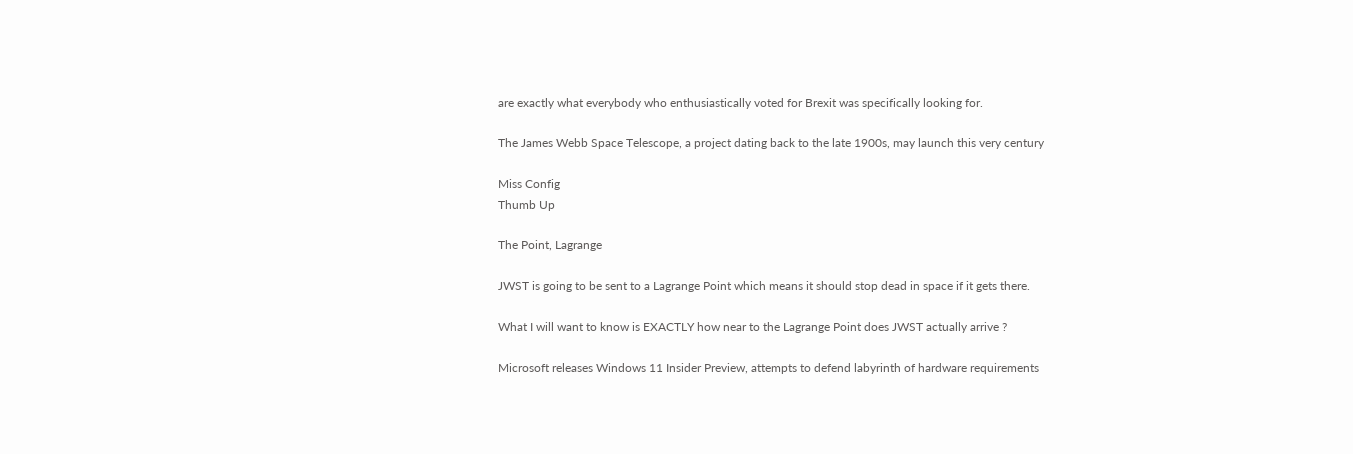are exactly what everybody who enthusiastically voted for Brexit was specifically looking for.

The James Webb Space Telescope, a project dating back to the late 1900s, may launch this very century

Miss Config
Thumb Up

The Point, Lagrange

JWST is going to be sent to a Lagrange Point which means it should stop dead in space if it gets there.

What I will want to know is EXACTLY how near to the Lagrange Point does JWST actually arrive ?

Microsoft releases Windows 11 Insider Preview, attempts to defend labyrinth of hardware requirements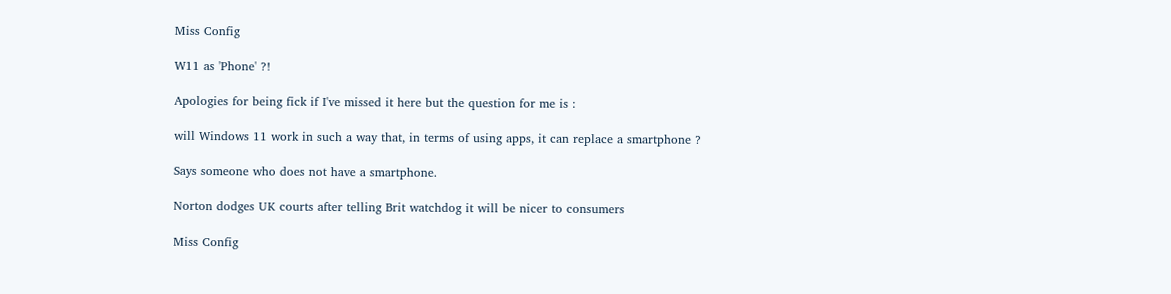Miss Config

W11 as 'Phone' ?!

Apologies for being fick if I've missed it here but the question for me is :

will Windows 11 work in such a way that, in terms of using apps, it can replace a smartphone ?

Says someone who does not have a smartphone.

Norton dodges UK courts after telling Brit watchdog it will be nicer to consumers

Miss Config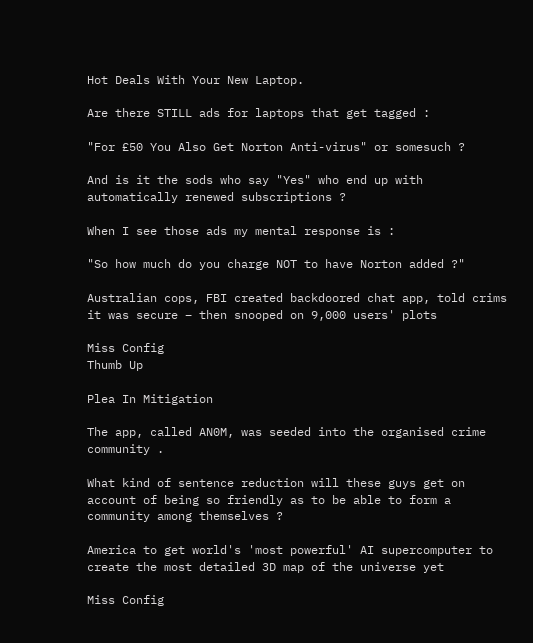Hot Deals With Your New Laptop.

Are there STILL ads for laptops that get tagged :

"For £50 You Also Get Norton Anti-virus" or somesuch ?

And is it the sods who say "Yes" who end up with automatically renewed subscriptions ?

When I see those ads my mental response is :

"So how much do you charge NOT to have Norton added ?"

Australian cops, FBI created backdoored chat app, told crims it was secure – then snooped on 9,000 users' plots

Miss Config
Thumb Up

Plea In Mitigation

The app, called AN0M, was seeded into the organised crime community .

What kind of sentence reduction will these guys get on account of being so friendly as to be able to form a community among themselves ?

America to get world's 'most powerful' AI supercomputer to create the most detailed 3D map of the universe yet

Miss Config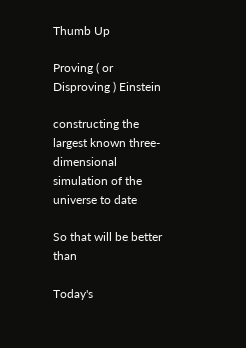Thumb Up

Proving ( or Disproving ) Einstein

constructing the largest known three-dimensional simulation of the universe to date

So that will be better than

Today's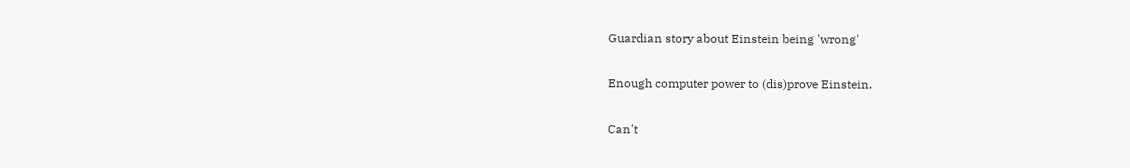Guardian story about Einstein being 'wrong'

Enough computer power to (dis)prove Einstein.

Can't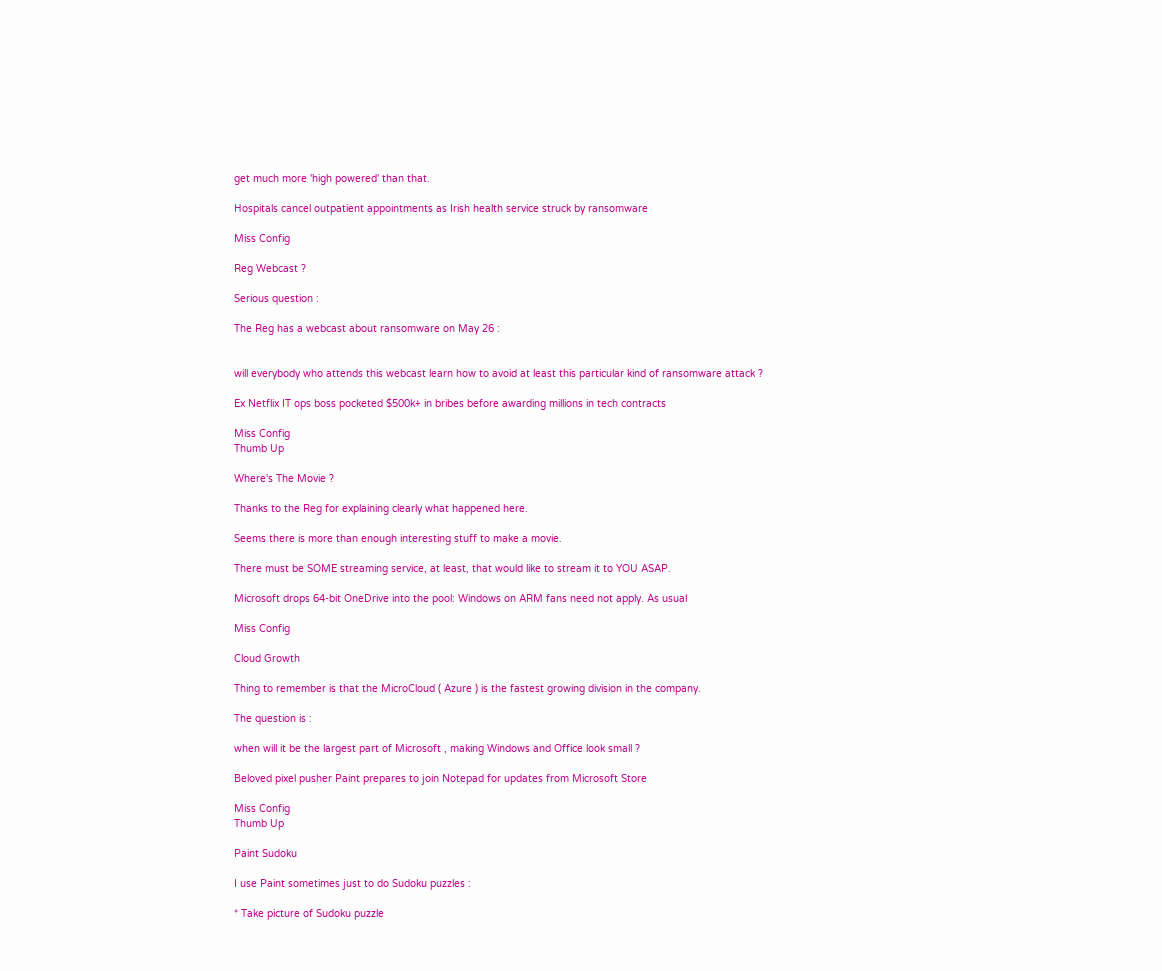get much more 'high powered' than that.

Hospitals cancel outpatient appointments as Irish health service struck by ransomware

Miss Config

Reg Webcast ?

Serious question :

The Reg has a webcast about ransomware on May 26 :


will everybody who attends this webcast learn how to avoid at least this particular kind of ransomware attack ?

Ex Netflix IT ops boss pocketed $500k+ in bribes before awarding millions in tech contracts

Miss Config
Thumb Up

Where's The Movie ?

Thanks to the Reg for explaining clearly what happened here.

Seems there is more than enough interesting stuff to make a movie.

There must be SOME streaming service, at least, that would like to stream it to YOU ASAP.

Microsoft drops 64-bit OneDrive into the pool: Windows on ARM fans need not apply. As usual

Miss Config

Cloud Growth

Thing to remember is that the MicroCloud ( Azure ) is the fastest growing division in the company.

The question is :

when will it be the largest part of Microsoft , making Windows and Office look small ?

Beloved pixel pusher Paint prepares to join Notepad for updates from Microsoft Store

Miss Config
Thumb Up

Paint Sudoku

I use Paint sometimes just to do Sudoku puzzles :

* Take picture of Sudoku puzzle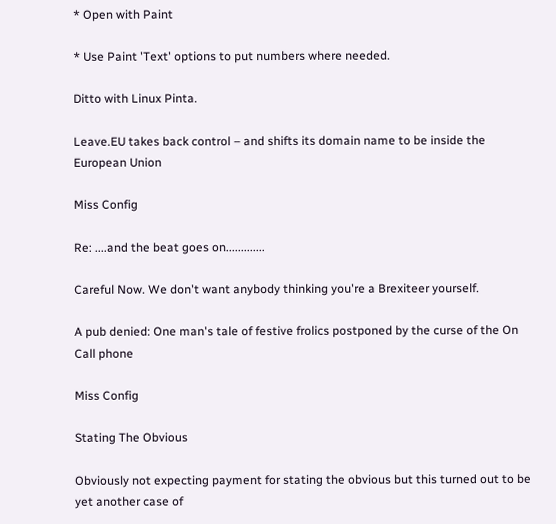* Open with Paint

* Use Paint 'Text' options to put numbers where needed.

Ditto with Linux Pinta.

Leave.EU takes back control – and shifts its domain name to be inside the European Union

Miss Config

Re: ....and the beat goes on.............

Careful Now. We don't want anybody thinking you're a Brexiteer yourself.

A pub denied: One man's tale of festive frolics postponed by the curse of the On Call phone

Miss Config

Stating The Obvious

Obviously not expecting payment for stating the obvious but this turned out to be yet another case of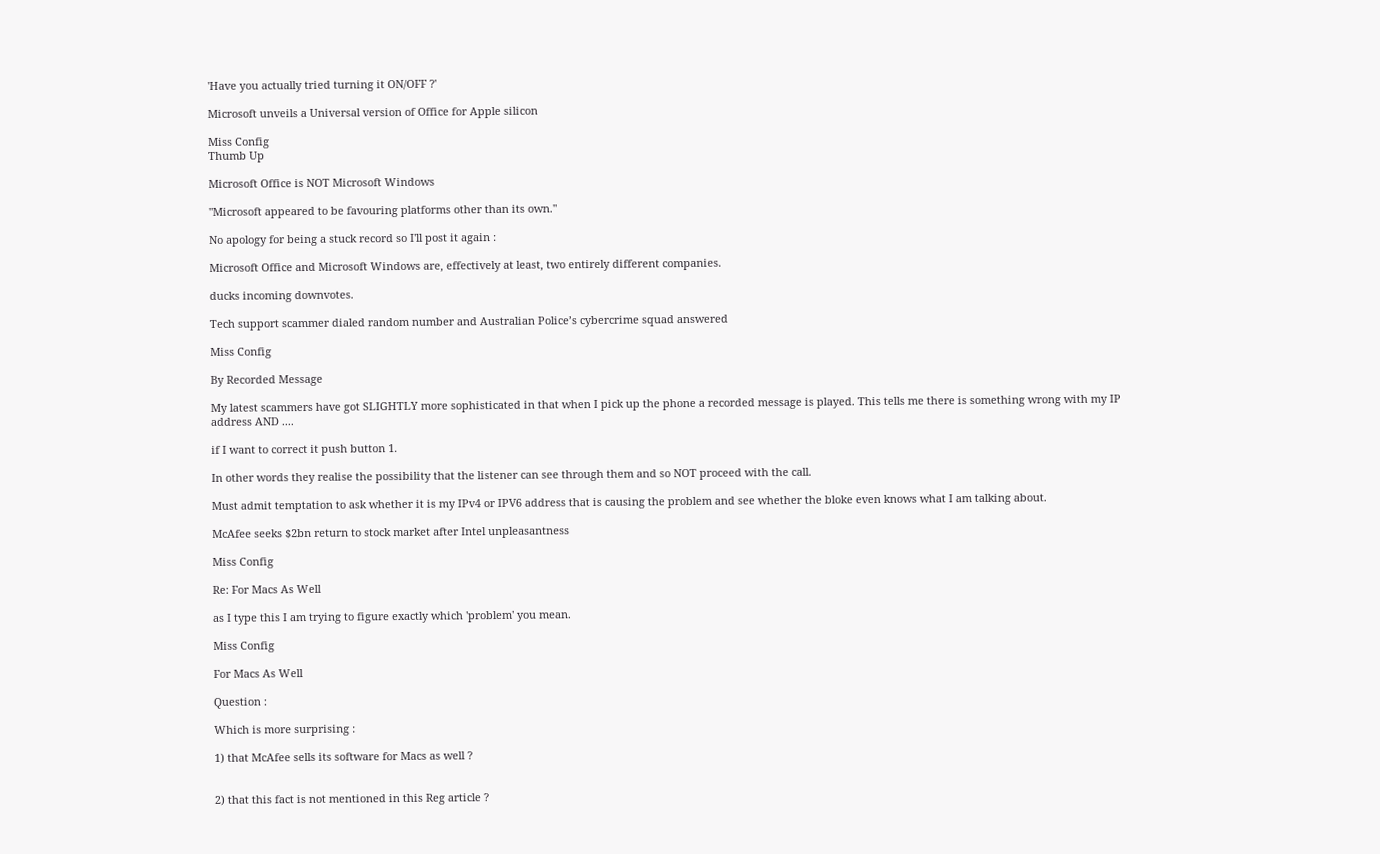'Have you actually tried turning it ON/OFF ?'

Microsoft unveils a Universal version of Office for Apple silicon

Miss Config
Thumb Up

Microsoft Office is NOT Microsoft Windows

"Microsoft appeared to be favouring platforms other than its own."

No apology for being a stuck record so I'll post it again :

Microsoft Office and Microsoft Windows are, effectively at least, two entirely different companies.

ducks incoming downvotes.

Tech support scammer dialed random number and Australian Police’s cybercrime squad answered

Miss Config

By Recorded Message

My latest scammers have got SLIGHTLY more sophisticated in that when I pick up the phone a recorded message is played. This tells me there is something wrong with my IP address AND ....

if I want to correct it push button 1.

In other words they realise the possibility that the listener can see through them and so NOT proceed with the call.

Must admit temptation to ask whether it is my IPv4 or IPV6 address that is causing the problem and see whether the bloke even knows what I am talking about.

McAfee seeks $2bn return to stock market after Intel unpleasantness

Miss Config

Re: For Macs As Well

as I type this I am trying to figure exactly which 'problem' you mean.

Miss Config

For Macs As Well

Question :

Which is more surprising :

1) that McAfee sells its software for Macs as well ?


2) that this fact is not mentioned in this Reg article ?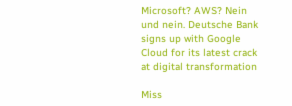Microsoft? AWS? Nein und nein. Deutsche Bank signs up with Google Cloud for its latest crack at digital transformation

Miss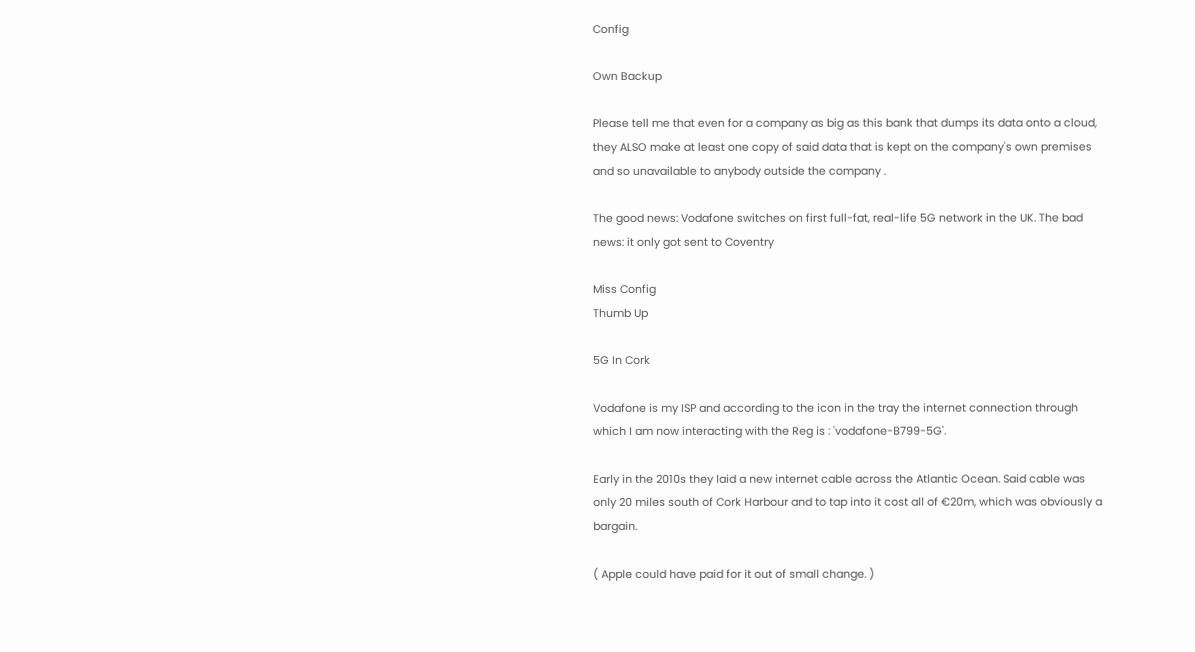Config

Own Backup

Please tell me that even for a company as big as this bank that dumps its data onto a cloud, they ALSO make at least one copy of said data that is kept on the company's own premises and so unavailable to anybody outside the company .

The good news: Vodafone switches on first full-fat, real-life 5G network in the UK. The bad news: it only got sent to Coventry

Miss Config
Thumb Up

5G In Cork

Vodafone is my ISP and according to the icon in the tray the internet connection through which I am now interacting with the Reg is : 'vodafone-B799-5G'.

Early in the 2010s they laid a new internet cable across the Atlantic Ocean. Said cable was only 20 miles south of Cork Harbour and to tap into it cost all of €20m, which was obviously a bargain.

( Apple could have paid for it out of small change. )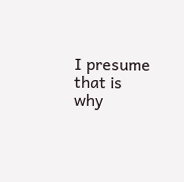I presume that is why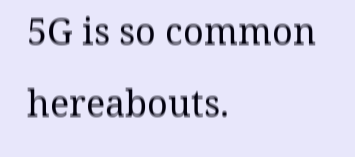5G is so common hereabouts.